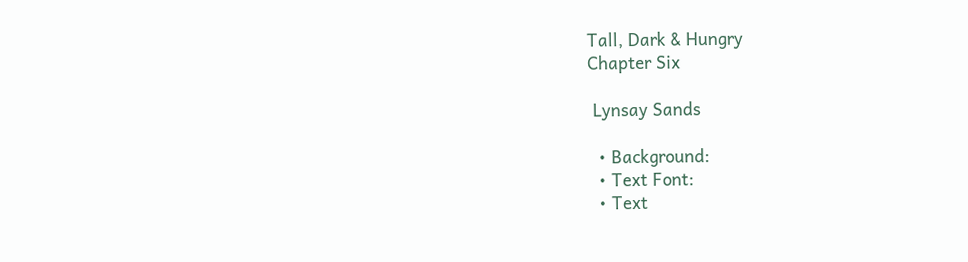Tall, Dark & Hungry
Chapter Six

 Lynsay Sands

  • Background:
  • Text Font:
  • Text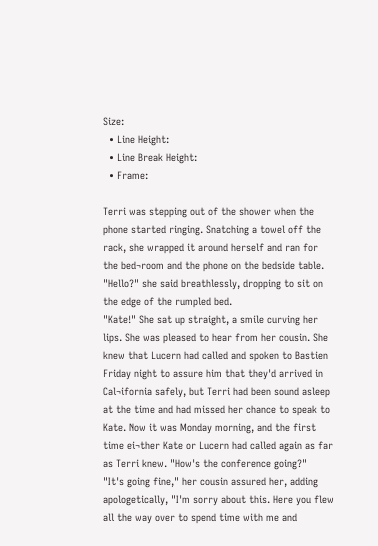Size:
  • Line Height:
  • Line Break Height:
  • Frame:

Terri was stepping out of the shower when the phone started ringing. Snatching a towel off the rack, she wrapped it around herself and ran for the bed¬room and the phone on the bedside table.
"Hello?" she said breathlessly, dropping to sit on the edge of the rumpled bed.
"Kate!" She sat up straight, a smile curving her lips. She was pleased to hear from her cousin. She knew that Lucern had called and spoken to Bastien Friday night to assure him that they'd arrived in Cal¬ifornia safely, but Terri had been sound asleep at the time and had missed her chance to speak to Kate. Now it was Monday morning, and the first time ei¬ther Kate or Lucern had called again as far as Terri knew. "How's the conference going?"
"It's going fine," her cousin assured her, adding apologetically, "I'm sorry about this. Here you flew all the way over to spend time with me and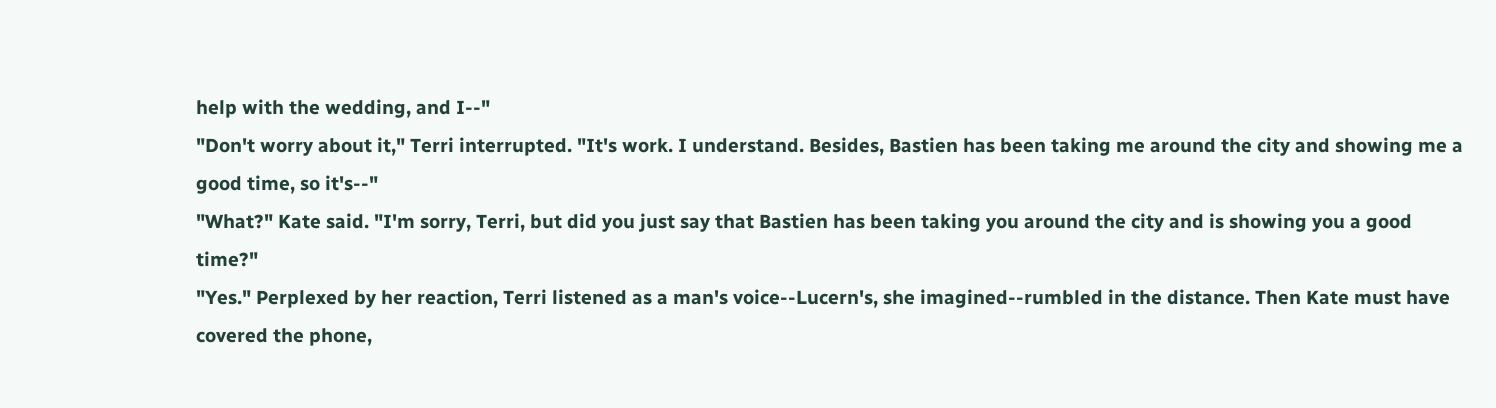help with the wedding, and I--"
"Don't worry about it," Terri interrupted. "It's work. I understand. Besides, Bastien has been taking me around the city and showing me a good time, so it's--"
"What?" Kate said. "I'm sorry, Terri, but did you just say that Bastien has been taking you around the city and is showing you a good time?"
"Yes." Perplexed by her reaction, Terri listened as a man's voice--Lucern's, she imagined--rumbled in the distance. Then Kate must have covered the phone,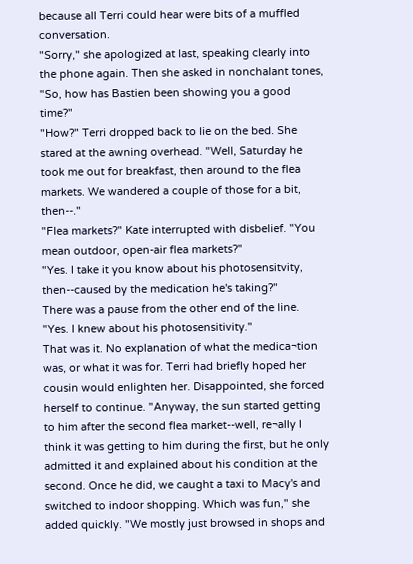because all Terri could hear were bits of a muffled conversation.
"Sorry," she apologized at last, speaking clearly into the phone again. Then she asked in nonchalant tones, "So, how has Bastien been showing you a good time?"
"How?" Terri dropped back to lie on the bed. She stared at the awning overhead. "Well, Saturday he took me out for breakfast, then around to the flea markets. We wandered a couple of those for a bit, then--."
"Flea markets?" Kate interrupted with disbelief. "You mean outdoor, open-air flea markets?"
"Yes. I take it you know about his photosensitvity, then--caused by the medication he's taking?"
There was a pause from the other end of the line. "Yes. I knew about his photosensitivity."
That was it. No explanation of what the medica¬tion was, or what it was for. Terri had briefly hoped her cousin would enlighten her. Disappointed, she forced herself to continue. "Anyway, the sun started getting to him after the second flea market--well, re¬ally I think it was getting to him during the first, but he only admitted it and explained about his condition at the second. Once he did, we caught a taxi to Macy's and switched to indoor shopping. Which was fun," she added quickly. "We mostly just browsed in shops and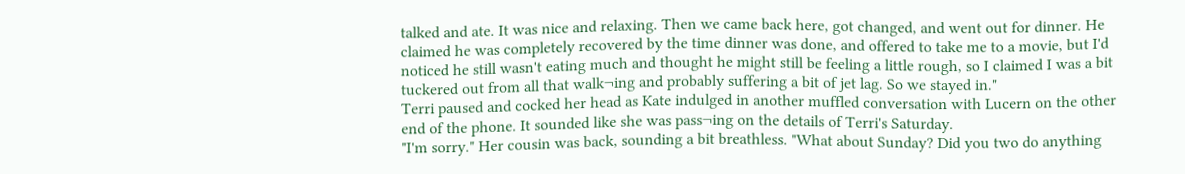talked and ate. It was nice and relaxing. Then we came back here, got changed, and went out for dinner. He claimed he was completely recovered by the time dinner was done, and offered to take me to a movie, but I'd noticed he still wasn't eating much and thought he might still be feeling a little rough, so I claimed I was a bit tuckered out from all that walk¬ing and probably suffering a bit of jet lag. So we stayed in."
Terri paused and cocked her head as Kate indulged in another muffled conversation with Lucern on the other end of the phone. It sounded like she was pass¬ing on the details of Terri's Saturday.
"I'm sorry." Her cousin was back, sounding a bit breathless. "What about Sunday? Did you two do anything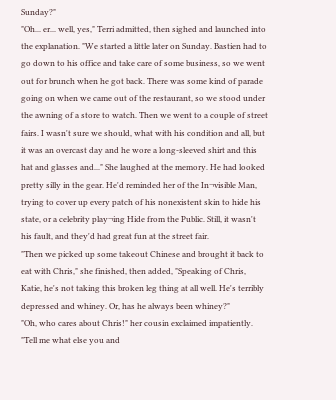Sunday?"
"Oh... er... well, yes," Terri admitted, then sighed and launched into the explanation. "We started a little later on Sunday. Bastien had to go down to his office and take care of some business, so we went out for brunch when he got back. There was some kind of parade going on when we came out of the restaurant, so we stood under the awning of a store to watch. Then we went to a couple of street fairs. I wasn't sure we should, what with his condition and all, but it was an overcast day and he wore a long-sleeved shirt and this hat and glasses and..." She laughed at the memory. He had looked pretty silly in the gear. He'd reminded her of the In¬visible Man, trying to cover up every patch of his nonexistent skin to hide his state, or a celebrity play¬ing Hide from the Public. Still, it wasn't his fault, and they'd had great fun at the street fair.
"Then we picked up some takeout Chinese and brought it back to eat with Chris," she finished, then added, "Speaking of Chris, Katie, he's not taking this broken leg thing at all well. He's terribly depressed and whiney. Or, has he always been whiney?"
"Oh, who cares about Chris!" her cousin exclaimed impatiently. "Tell me what else you and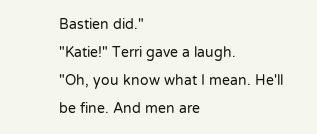Bastien did."
"Katie!" Terri gave a laugh.
"Oh, you know what I mean. He'll be fine. And men are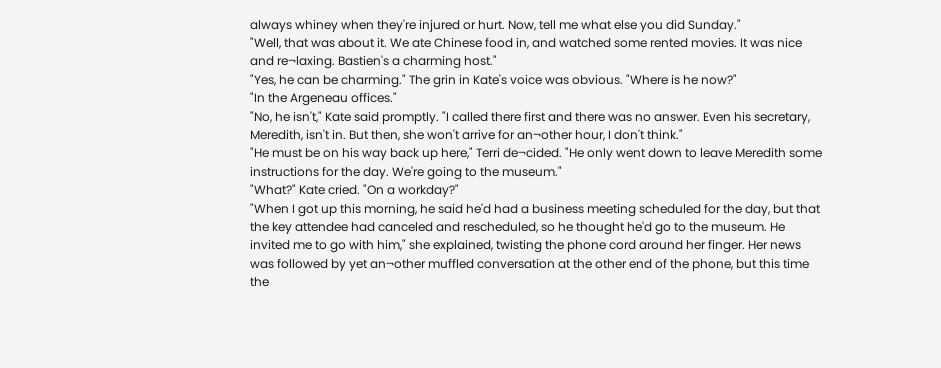always whiney when they're injured or hurt. Now, tell me what else you did Sunday."
"Well, that was about it. We ate Chinese food in, and watched some rented movies. It was nice and re¬laxing. Bastien's a charming host."
"Yes, he can be charming." The grin in Kate's voice was obvious. "Where is he now?"
"In the Argeneau offices."
"No, he isn't," Kate said promptly. "I called there first and there was no answer. Even his secretary, Meredith, isn't in. But then, she won't arrive for an¬other hour, I don't think."
"He must be on his way back up here," Terri de¬cided. "He only went down to leave Meredith some instructions for the day. We're going to the museum."
"What?" Kate cried. "On a workday?"
"When I got up this morning, he said he'd had a business meeting scheduled for the day, but that the key attendee had canceled and rescheduled, so he thought he'd go to the museum. He invited me to go with him," she explained, twisting the phone cord around her finger. Her news was followed by yet an¬other muffled conversation at the other end of the phone, but this time the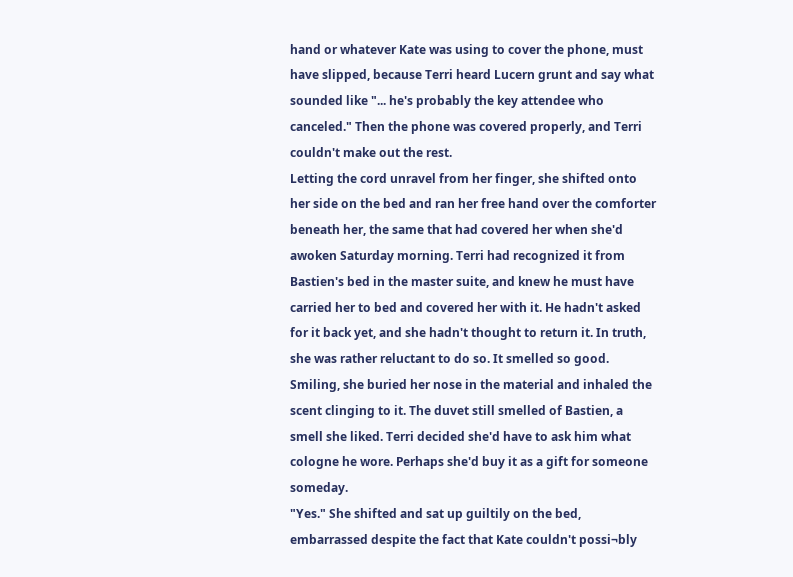hand or whatever Kate was using to cover the phone, must have slipped, because Terri heard Lucern grunt and say what sounded like "... he's probably the key attendee who canceled." Then the phone was covered properly, and Terri couldn't make out the rest.
Letting the cord unravel from her finger, she shifted onto her side on the bed and ran her free hand over the comforter beneath her, the same that had covered her when she'd awoken Saturday morning. Terri had recognized it from Bastien's bed in the master suite, and knew he must have carried her to bed and covered her with it. He hadn't asked for it back yet, and she hadn't thought to return it. In truth, she was rather reluctant to do so. It smelled so good.
Smiling, she buried her nose in the material and inhaled the scent clinging to it. The duvet still smelled of Bastien, a smell she liked. Terri decided she'd have to ask him what cologne he wore. Perhaps she'd buy it as a gift for someone someday.
"Yes." She shifted and sat up guiltily on the bed, embarrassed despite the fact that Kate couldn't possi¬bly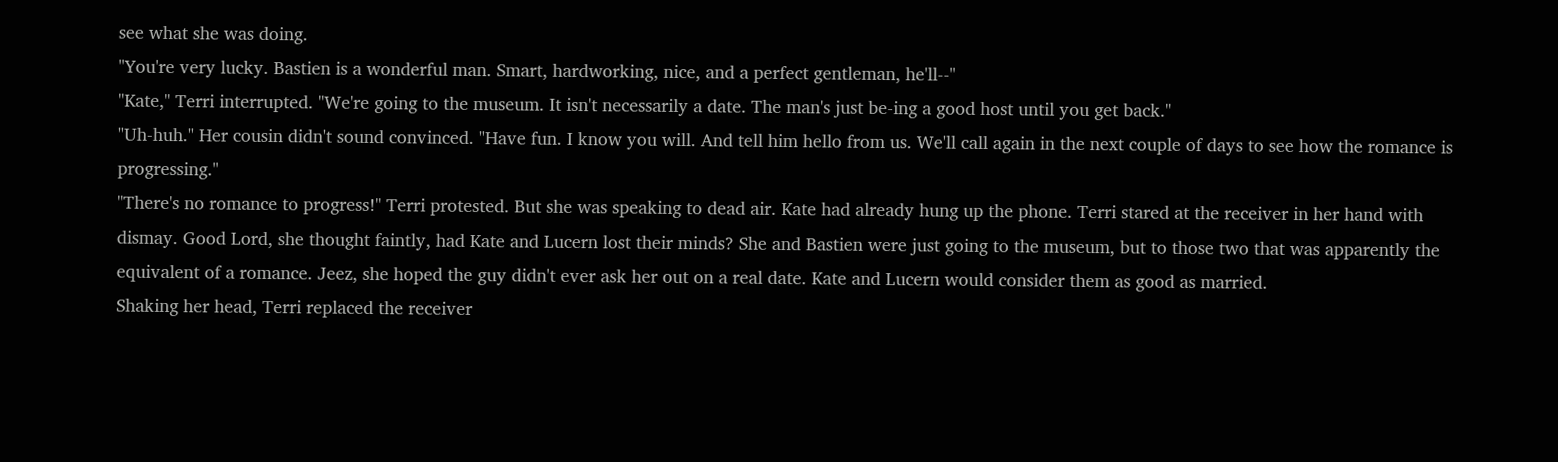see what she was doing.
"You're very lucky. Bastien is a wonderful man. Smart, hardworking, nice, and a perfect gentleman, he'll--"
"Kate," Terri interrupted. "We're going to the museum. It isn't necessarily a date. The man's just be-ing a good host until you get back."
"Uh-huh." Her cousin didn't sound convinced. "Have fun. I know you will. And tell him hello from us. We'll call again in the next couple of days to see how the romance is progressing."
"There's no romance to progress!" Terri protested. But she was speaking to dead air. Kate had already hung up the phone. Terri stared at the receiver in her hand with dismay. Good Lord, she thought faintly, had Kate and Lucern lost their minds? She and Bastien were just going to the museum, but to those two that was apparently the equivalent of a romance. Jeez, she hoped the guy didn't ever ask her out on a real date. Kate and Lucern would consider them as good as married.
Shaking her head, Terri replaced the receiver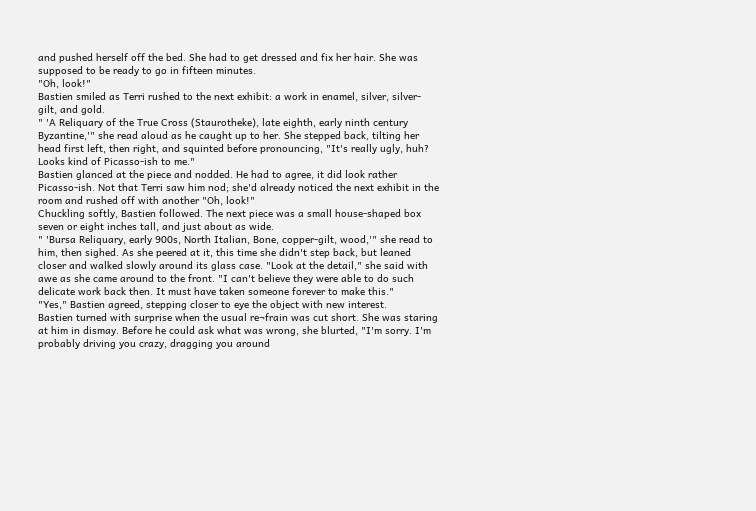and pushed herself off the bed. She had to get dressed and fix her hair. She was supposed to be ready to go in fifteen minutes.
"Oh, look!"
Bastien smiled as Terri rushed to the next exhibit: a work in enamel, silver, silver-gilt, and gold.
" 'A Reliquary of the True Cross (Staurotheke), late eighth, early ninth century Byzantine,'" she read aloud as he caught up to her. She stepped back, tilting her head first left, then right, and squinted before pronouncing, "It's really ugly, huh? Looks kind of Picasso-ish to me."
Bastien glanced at the piece and nodded. He had to agree, it did look rather Picasso-ish. Not that Terri saw him nod; she'd already noticed the next exhibit in the room and rushed off with another "Oh, look!"
Chuckling softly, Bastien followed. The next piece was a small house-shaped box seven or eight inches tall, and just about as wide.
" 'Bursa Reliquary, early 900s, North Italian, Bone, copper-gilt, wood,'" she read to him, then sighed. As she peered at it, this time she didn't step back, but leaned closer and walked slowly around its glass case. "Look at the detail," she said with awe as she came around to the front. "I can't believe they were able to do such delicate work back then. It must have taken someone forever to make this."
"Yes," Bastien agreed, stepping closer to eye the object with new interest.
Bastien turned with surprise when the usual re¬frain was cut short. She was staring at him in dismay. Before he could ask what was wrong, she blurted, "I'm sorry. I'm probably driving you crazy, dragging you around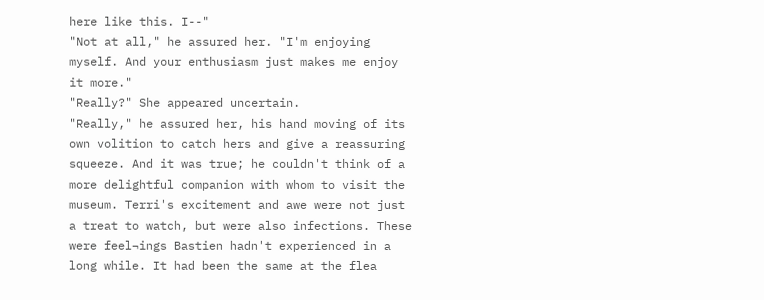here like this. I--"
"Not at all," he assured her. "I'm enjoying myself. And your enthusiasm just makes me enjoy it more."
"Really?" She appeared uncertain.
"Really," he assured her, his hand moving of its own volition to catch hers and give a reassuring squeeze. And it was true; he couldn't think of a more delightful companion with whom to visit the museum. Terri's excitement and awe were not just a treat to watch, but were also infections. These were feel¬ings Bastien hadn't experienced in a long while. It had been the same at the flea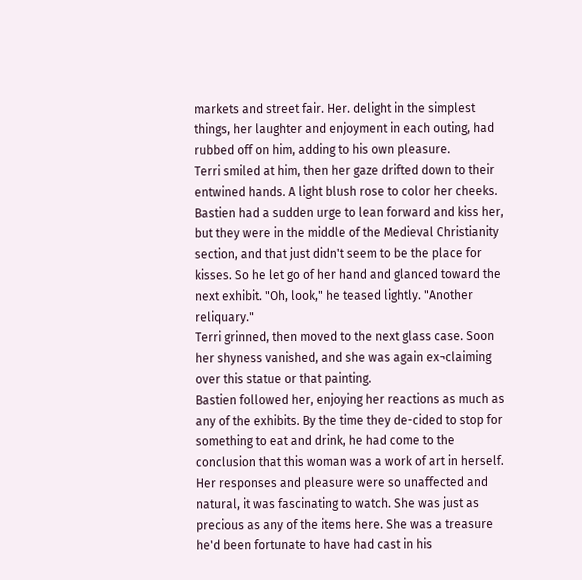markets and street fair. Her. delight in the simplest things, her laughter and enjoyment in each outing, had rubbed off on him, adding to his own pleasure.
Terri smiled at him, then her gaze drifted down to their entwined hands. A light blush rose to color her cheeks.
Bastien had a sudden urge to lean forward and kiss her, but they were in the middle of the Medieval Christianity section, and that just didn't seem to be the place for kisses. So he let go of her hand and glanced toward the next exhibit. "Oh, look," he teased lightly. "Another reliquary."
Terri grinned, then moved to the next glass case. Soon her shyness vanished, and she was again ex¬claiming over this statue or that painting.
Bastien followed her, enjoying her reactions as much as any of the exhibits. By the time they de-cided to stop for something to eat and drink, he had come to the conclusion that this woman was a work of art in herself. Her responses and pleasure were so unaffected and natural, it was fascinating to watch. She was just as precious as any of the items here. She was a treasure he'd been fortunate to have had cast in his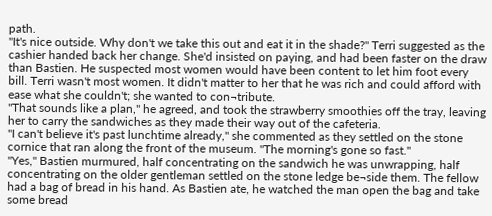path.
"It's nice outside. Why don't we take this out and eat it in the shade?" Terri suggested as the cashier handed back her change. She'd insisted on paying, and had been faster on the draw than Bastien. He suspected most women would have been content to let him foot every bill. Terri wasn't most women. It didn't matter to her that he was rich and could afford with ease what she couldn't; she wanted to con¬tribute.
"That sounds like a plan," he agreed, and took the strawberry smoothies off the tray, leaving her to carry the sandwiches as they made their way out of the cafeteria.
"I can't believe it's past lunchtime already," she commented as they settled on the stone cornice that ran along the front of the museum. "The morning's gone so fast."
"Yes," Bastien murmured, half concentrating on the sandwich he was unwrapping, half concentrating on the older gentleman settled on the stone ledge be¬side them. The fellow had a bag of bread in his hand. As Bastien ate, he watched the man open the bag and take some bread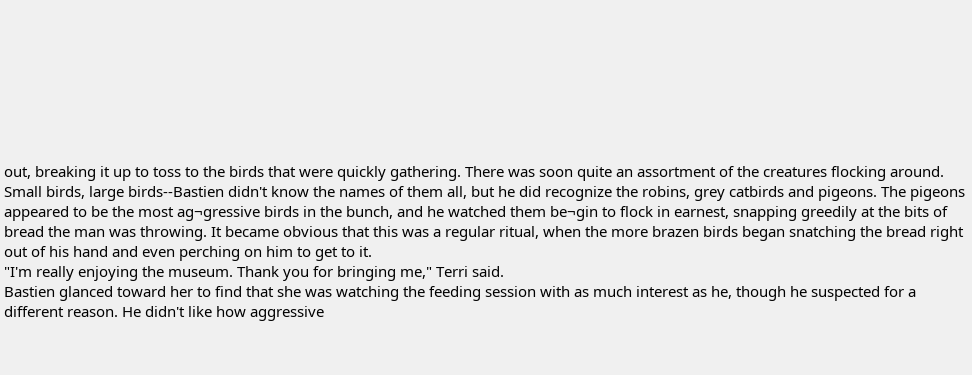out, breaking it up to toss to the birds that were quickly gathering. There was soon quite an assortment of the creatures flocking around. Small birds, large birds--Bastien didn't know the names of them all, but he did recognize the robins, grey catbirds and pigeons. The pigeons appeared to be the most ag¬gressive birds in the bunch, and he watched them be¬gin to flock in earnest, snapping greedily at the bits of bread the man was throwing. It became obvious that this was a regular ritual, when the more brazen birds began snatching the bread right out of his hand and even perching on him to get to it.
"I'm really enjoying the museum. Thank you for bringing me," Terri said.
Bastien glanced toward her to find that she was watching the feeding session with as much interest as he, though he suspected for a different reason. He didn't like how aggressive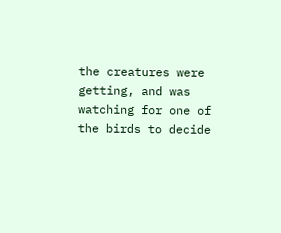the creatures were getting, and was watching for one of the birds to decide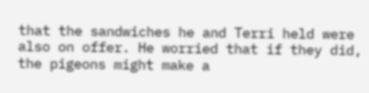that the sandwiches he and Terri held were also on offer. He worried that if they did, the pigeons might make a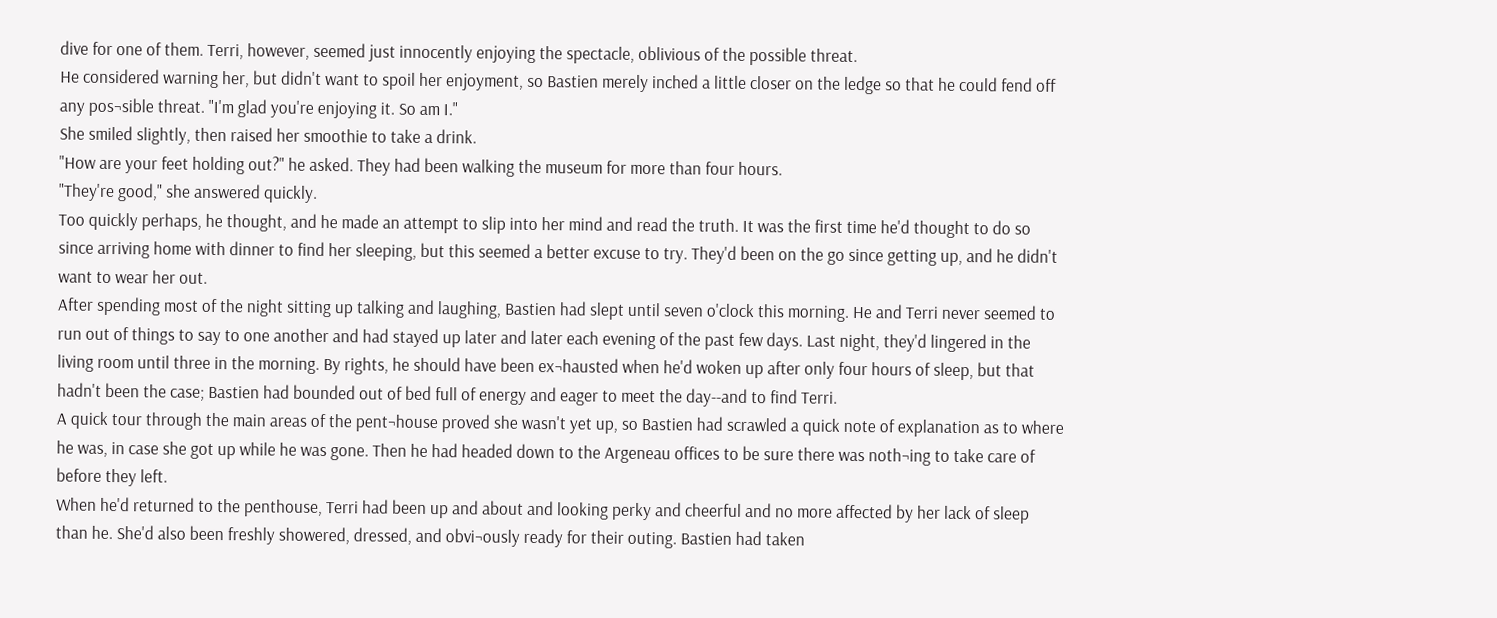dive for one of them. Terri, however, seemed just innocently enjoying the spectacle, oblivious of the possible threat.
He considered warning her, but didn't want to spoil her enjoyment, so Bastien merely inched a little closer on the ledge so that he could fend off any pos¬sible threat. "I'm glad you're enjoying it. So am I."
She smiled slightly, then raised her smoothie to take a drink.
"How are your feet holding out?" he asked. They had been walking the museum for more than four hours.
"They're good," she answered quickly.
Too quickly perhaps, he thought, and he made an attempt to slip into her mind and read the truth. It was the first time he'd thought to do so since arriving home with dinner to find her sleeping, but this seemed a better excuse to try. They'd been on the go since getting up, and he didn't want to wear her out.
After spending most of the night sitting up talking and laughing, Bastien had slept until seven o'clock this morning. He and Terri never seemed to run out of things to say to one another and had stayed up later and later each evening of the past few days. Last night, they'd lingered in the living room until three in the morning. By rights, he should have been ex¬hausted when he'd woken up after only four hours of sleep, but that hadn't been the case; Bastien had bounded out of bed full of energy and eager to meet the day--and to find Terri.
A quick tour through the main areas of the pent¬house proved she wasn't yet up, so Bastien had scrawled a quick note of explanation as to where he was, in case she got up while he was gone. Then he had headed down to the Argeneau offices to be sure there was noth¬ing to take care of before they left.
When he'd returned to the penthouse, Terri had been up and about and looking perky and cheerful and no more affected by her lack of sleep than he. She'd also been freshly showered, dressed, and obvi¬ously ready for their outing. Bastien had taken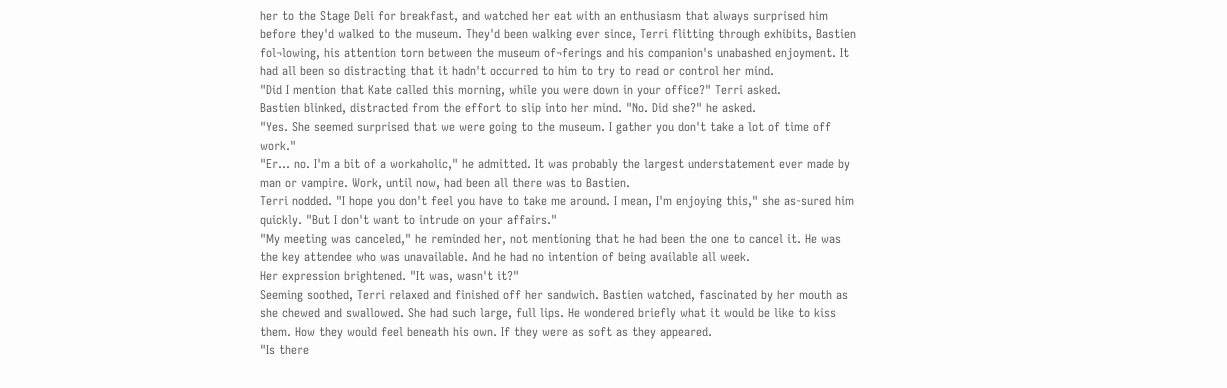her to the Stage Deli for breakfast, and watched her eat with an enthusiasm that always surprised him before they'd walked to the museum. They'd been walking ever since, Terri flitting through exhibits, Bastien fol¬lowing, his attention torn between the museum of¬ferings and his companion's unabashed enjoyment. It had all been so distracting that it hadn't occurred to him to try to read or control her mind.
"Did I mention that Kate called this morning, while you were down in your office?" Terri asked.
Bastien blinked, distracted from the effort to slip into her mind. "No. Did she?" he asked.
"Yes. She seemed surprised that we were going to the museum. I gather you don't take a lot of time off work."
"Er... no. I'm a bit of a workaholic," he admitted. It was probably the largest understatement ever made by man or vampire. Work, until now, had been all there was to Bastien.
Terri nodded. "I hope you don't feel you have to take me around. I mean, I'm enjoying this," she as-sured him quickly. "But I don't want to intrude on your affairs."
"My meeting was canceled," he reminded her, not mentioning that he had been the one to cancel it. He was the key attendee who was unavailable. And he had no intention of being available all week.
Her expression brightened. "It was, wasn't it?"
Seeming soothed, Terri relaxed and finished off her sandwich. Bastien watched, fascinated by her mouth as she chewed and swallowed. She had such large, full lips. He wondered briefly what it would be like to kiss them. How they would feel beneath his own. If they were as soft as they appeared.
"Is there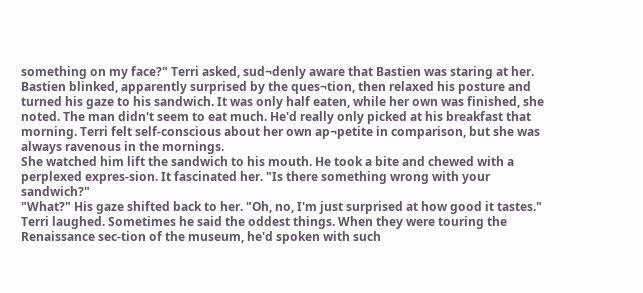something on my face?" Terri asked, sud¬denly aware that Bastien was staring at her.
Bastien blinked, apparently surprised by the ques¬tion, then relaxed his posture and turned his gaze to his sandwich. It was only half eaten, while her own was finished, she noted. The man didn't seem to eat much. He'd really only picked at his breakfast that morning. Terri felt self-conscious about her own ap¬petite in comparison, but she was always ravenous in the mornings.
She watched him lift the sandwich to his mouth. He took a bite and chewed with a perplexed expres-sion. It fascinated her. "Is there something wrong with your sandwich?"
"What?" His gaze shifted back to her. "Oh, no, I'm just surprised at how good it tastes."
Terri laughed. Sometimes he said the oddest things. When they were touring the Renaissance sec-tion of the museum, he'd spoken with such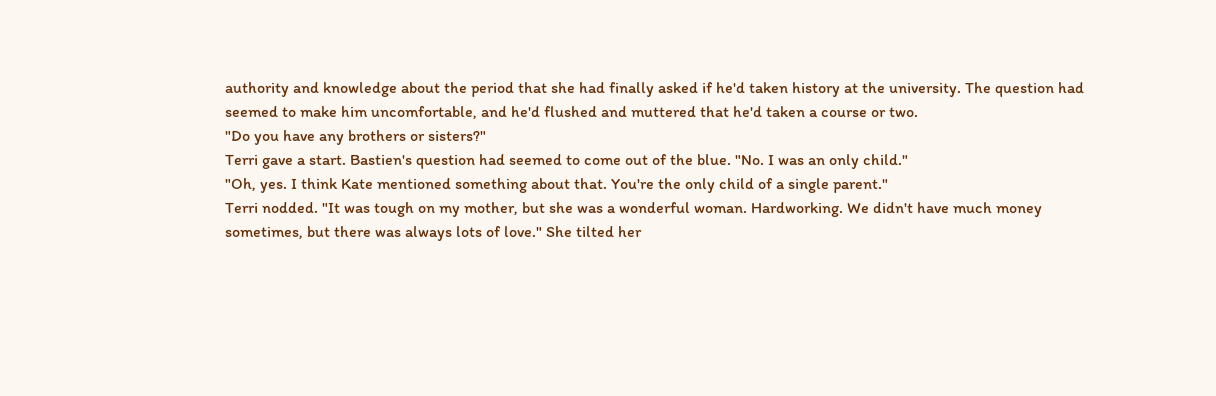authority and knowledge about the period that she had finally asked if he'd taken history at the university. The question had seemed to make him uncomfortable, and he'd flushed and muttered that he'd taken a course or two.
"Do you have any brothers or sisters?"
Terri gave a start. Bastien's question had seemed to come out of the blue. "No. I was an only child."
"Oh, yes. I think Kate mentioned something about that. You're the only child of a single parent."
Terri nodded. "It was tough on my mother, but she was a wonderful woman. Hardworking. We didn't have much money sometimes, but there was always lots of love." She tilted her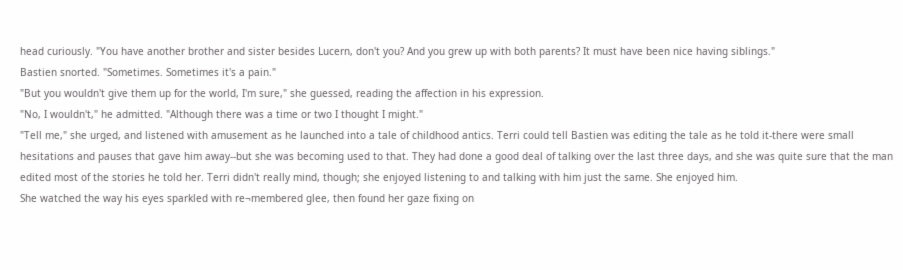head curiously. "You have another brother and sister besides Lucern, don't you? And you grew up with both parents? It must have been nice having siblings."
Bastien snorted. "Sometimes. Sometimes it's a pain."
"But you wouldn't give them up for the world, I'm sure," she guessed, reading the affection in his expression.
"No, I wouldn't," he admitted. "Although there was a time or two I thought I might."
"Tell me," she urged, and listened with amusement as he launched into a tale of childhood antics. Terri could tell Bastien was editing the tale as he told it-there were small hesitations and pauses that gave him away--but she was becoming used to that. They had done a good deal of talking over the last three days, and she was quite sure that the man edited most of the stories he told her. Terri didn't really mind, though; she enjoyed listening to and talking with him just the same. She enjoyed him.
She watched the way his eyes sparkled with re¬membered glee, then found her gaze fixing on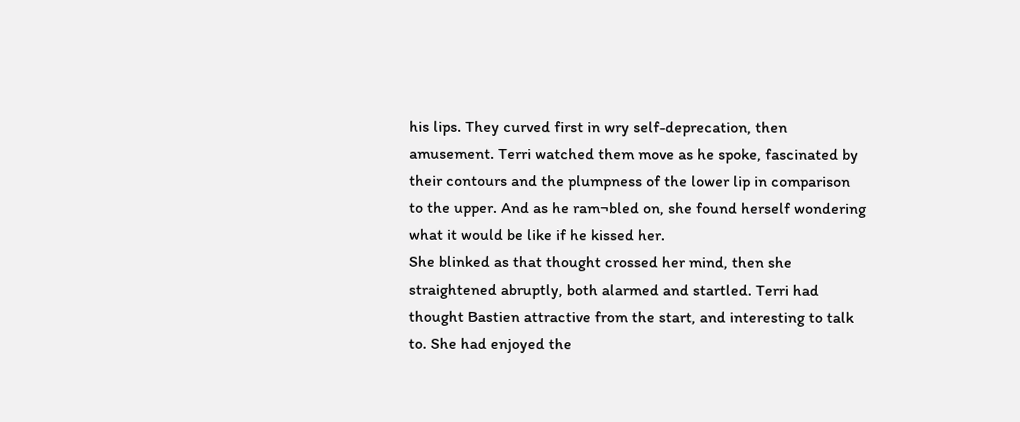his lips. They curved first in wry self-deprecation, then amusement. Terri watched them move as he spoke, fascinated by their contours and the plumpness of the lower lip in comparison to the upper. And as he ram¬bled on, she found herself wondering what it would be like if he kissed her.
She blinked as that thought crossed her mind, then she straightened abruptly, both alarmed and startled. Terri had thought Bastien attractive from the start, and interesting to talk to. She had enjoyed the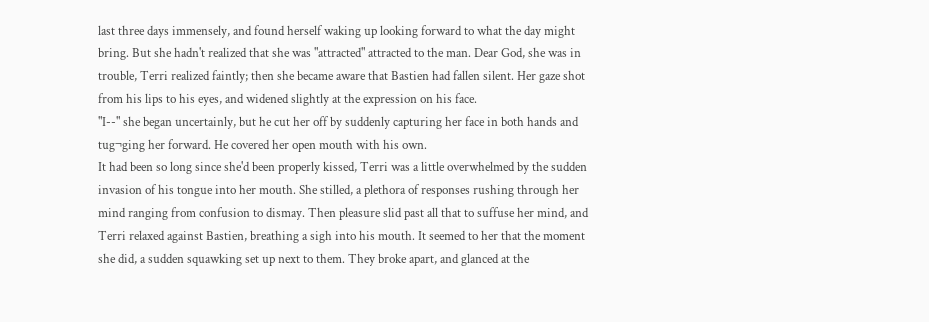last three days immensely, and found herself waking up looking forward to what the day might bring. But she hadn't realized that she was "attracted" attracted to the man. Dear God, she was in trouble, Terri realized faintly; then she became aware that Bastien had fallen silent. Her gaze shot from his lips to his eyes, and widened slightly at the expression on his face.
"I--" she began uncertainly, but he cut her off by suddenly capturing her face in both hands and tug¬ging her forward. He covered her open mouth with his own.
It had been so long since she'd been properly kissed, Terri was a little overwhelmed by the sudden invasion of his tongue into her mouth. She stilled, a plethora of responses rushing through her mind ranging from confusion to dismay. Then pleasure slid past all that to suffuse her mind, and Terri relaxed against Bastien, breathing a sigh into his mouth. It seemed to her that the moment she did, a sudden squawking set up next to them. They broke apart, and glanced at the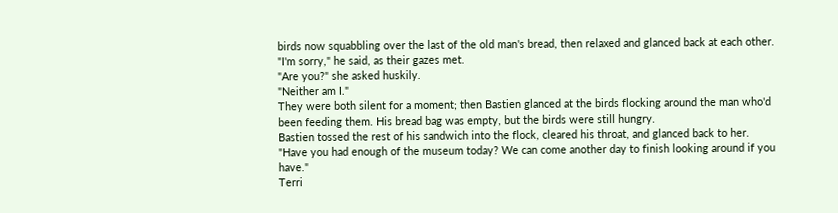birds now squabbling over the last of the old man's bread, then relaxed and glanced back at each other.
"I'm sorry," he said, as their gazes met.
"Are you?" she asked huskily.
"Neither am I."
They were both silent for a moment; then Bastien glanced at the birds flocking around the man who'd been feeding them. His bread bag was empty, but the birds were still hungry.
Bastien tossed the rest of his sandwich into the flock, cleared his throat, and glanced back to her. "Have you had enough of the museum today? We can come another day to finish looking around if you have."
Terri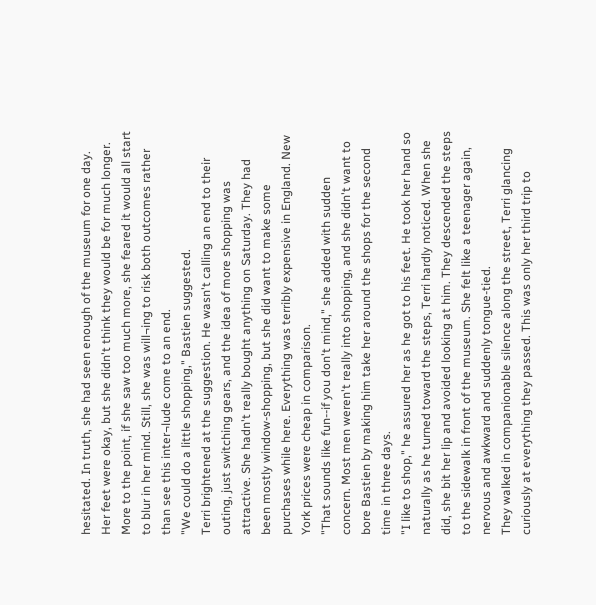hesitated. In truth, she had seen enough of the museum for one day. Her feet were okay, but she didn't think they would be for much longer. More to the point, if she saw too much more, she feared it would all start to blur in her mind. Still, she was will¬ing to risk both outcomes rather than see this inter¬lude come to an end.
"We could do a little shopping," Bastien suggested.
Terri brightened at the suggestion. He wasn't calling an end to their outing, just switching gears, and the idea of more shopping was attractive. She hadn't really bought anything on Saturday. They had been mostly window-shopping, but she did want to make some purchases while here. Everything was terribly expensive in England. New York prices were cheap in comparison.
"That sounds like fun--if you don't mind," she added with sudden concern. Most men weren't really into shopping, and she didn't want to bore Bastien by making him take her around the shops for the second time in three days.
"I like to shop," he assured her as he got to his feet. He took her hand so naturally as he turned toward the steps, Terri hardly noticed. When she did, she bit her lip and avoided looking at him. They descended the steps to the sidewalk in front of the museum. She felt like a teenager again, nervous and awkward and suddenly tongue-tied.
They walked in companionable silence along the street, Terri glancing curiously at everything they passed. This was only her third trip to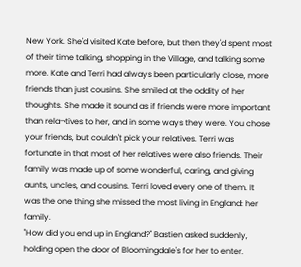New York. She'd visited Kate before, but then they'd spent most of their time talking, shopping in the Village, and talking some more. Kate and Terri had always been particularly close, more friends than just cousins. She smiled at the oddity of her thoughts. She made it sound as if friends were more important than rela¬tives to her, and in some ways they were. You chose your friends, but couldn't pick your relatives. Terri was fortunate in that most of her relatives were also friends. Their family was made up of some wonderful, caring, and giving aunts, uncles, and cousins. Terri loved every one of them. It was the one thing she missed the most living in England: her family.
"How did you end up in England?" Bastien asked suddenly, holding open the door of Bloomingdale's for her to enter.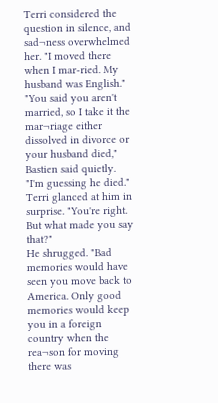Terri considered the question in silence, and sad¬ness overwhelmed her. "I moved there when I mar-ried. My husband was English."
"You said you aren't married, so I take it the mar¬riage either dissolved in divorce or your husband died," Bastien said quietly. "I'm guessing he died."
Terri glanced at him in surprise. "You're right. But what made you say that?"
He shrugged. "Bad memories would have seen you move back to America. Only good memories would keep you in a foreign country when the rea¬son for moving there was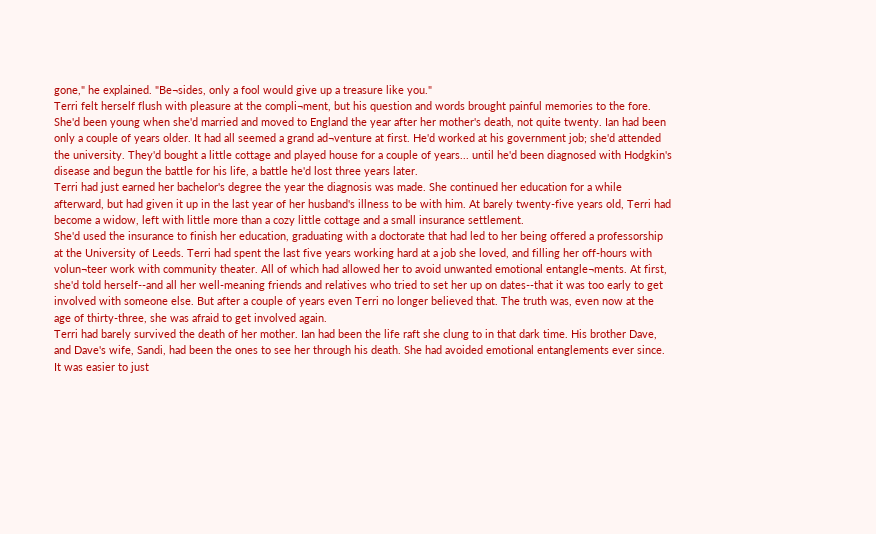gone," he explained. "Be¬sides, only a fool would give up a treasure like you."
Terri felt herself flush with pleasure at the compli¬ment, but his question and words brought painful memories to the fore. She'd been young when she'd married and moved to England the year after her mother's death, not quite twenty. Ian had been only a couple of years older. It had all seemed a grand ad¬venture at first. He'd worked at his government job; she'd attended the university. They'd bought a little cottage and played house for a couple of years... until he'd been diagnosed with Hodgkin's disease and begun the battle for his life, a battle he'd lost three years later.
Terri had just earned her bachelor's degree the year the diagnosis was made. She continued her education for a while afterward, but had given it up in the last year of her husband's illness to be with him. At barely twenty-five years old, Terri had become a widow, left with little more than a cozy little cottage and a small insurance settlement.
She'd used the insurance to finish her education, graduating with a doctorate that had led to her being offered a professorship at the University of Leeds. Terri had spent the last five years working hard at a job she loved, and filling her off-hours with volun¬teer work with community theater. All of which had allowed her to avoid unwanted emotional entangle¬ments. At first, she'd told herself--and all her well-meaning friends and relatives who tried to set her up on dates--that it was too early to get involved with someone else. But after a couple of years even Terri no longer believed that. The truth was, even now at the age of thirty-three, she was afraid to get involved again.
Terri had barely survived the death of her mother. Ian had been the life raft she clung to in that dark time. His brother Dave, and Dave's wife, Sandi, had been the ones to see her through his death. She had avoided emotional entanglements ever since. It was easier to just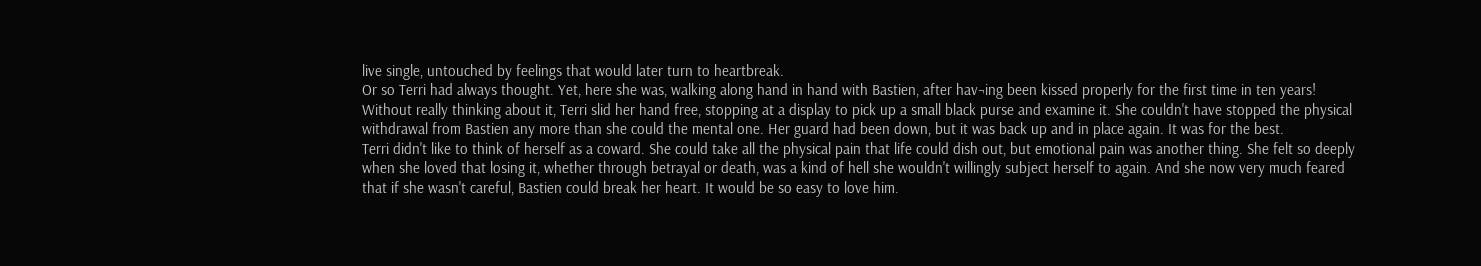live single, untouched by feelings that would later turn to heartbreak.
Or so Terri had always thought. Yet, here she was, walking along hand in hand with Bastien, after hav¬ing been kissed properly for the first time in ten years!
Without really thinking about it, Terri slid her hand free, stopping at a display to pick up a small black purse and examine it. She couldn't have stopped the physical withdrawal from Bastien any more than she could the mental one. Her guard had been down, but it was back up and in place again. It was for the best.
Terri didn't like to think of herself as a coward. She could take all the physical pain that life could dish out, but emotional pain was another thing. She felt so deeply when she loved that losing it, whether through betrayal or death, was a kind of hell she wouldn't willingly subject herself to again. And she now very much feared that if she wasn't careful, Bastien could break her heart. It would be so easy to love him.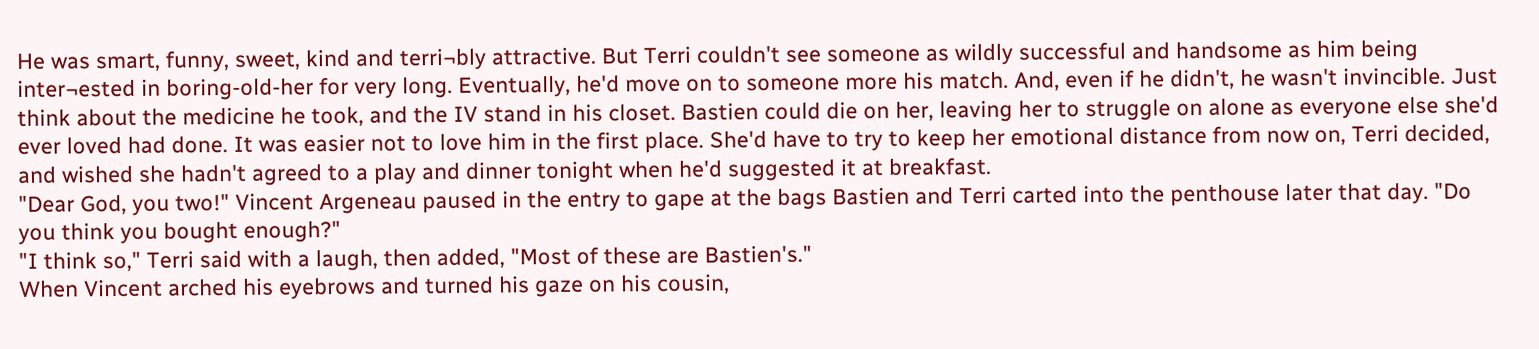He was smart, funny, sweet, kind and terri¬bly attractive. But Terri couldn't see someone as wildly successful and handsome as him being inter¬ested in boring-old-her for very long. Eventually, he'd move on to someone more his match. And, even if he didn't, he wasn't invincible. Just think about the medicine he took, and the IV stand in his closet. Bastien could die on her, leaving her to struggle on alone as everyone else she'd ever loved had done. It was easier not to love him in the first place. She'd have to try to keep her emotional distance from now on, Terri decided, and wished she hadn't agreed to a play and dinner tonight when he'd suggested it at breakfast.
"Dear God, you two!" Vincent Argeneau paused in the entry to gape at the bags Bastien and Terri carted into the penthouse later that day. "Do you think you bought enough?"
"I think so," Terri said with a laugh, then added, "Most of these are Bastien's."
When Vincent arched his eyebrows and turned his gaze on his cousin,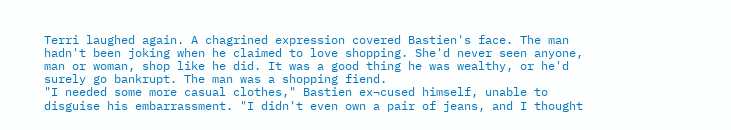Terri laughed again. A chagrined expression covered Bastien's face. The man hadn't been joking when he claimed to love shopping. She'd never seen anyone, man or woman, shop like he did. It was a good thing he was wealthy, or he'd surely go bankrupt. The man was a shopping fiend.
"I needed some more casual clothes," Bastien ex¬cused himself, unable to disguise his embarrassment. "I didn't even own a pair of jeans, and I thought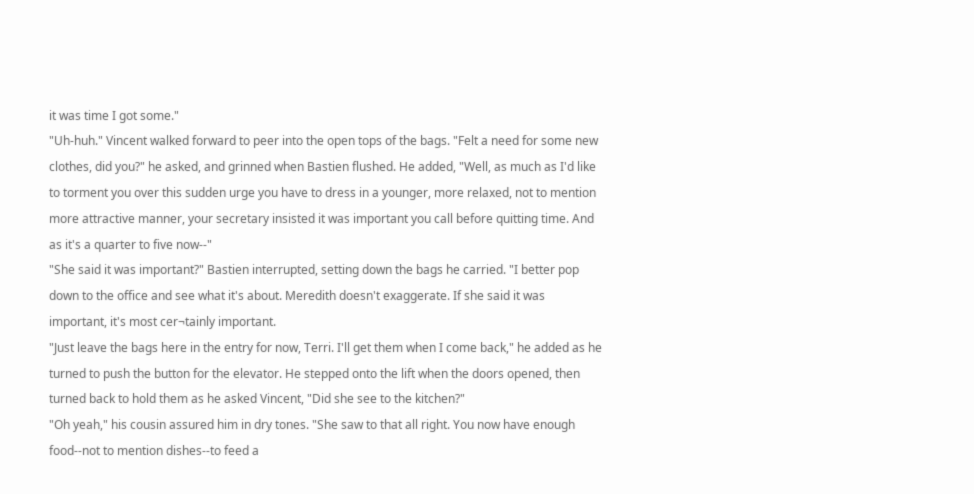it was time I got some."
"Uh-huh." Vincent walked forward to peer into the open tops of the bags. "Felt a need for some new clothes, did you?" he asked, and grinned when Bastien flushed. He added, "Well, as much as I'd like to torment you over this sudden urge you have to dress in a younger, more relaxed, not to mention more attractive manner, your secretary insisted it was important you call before quitting time. And as it's a quarter to five now--"
"She said it was important?" Bastien interrupted, setting down the bags he carried. "I better pop down to the office and see what it's about. Meredith doesn't exaggerate. If she said it was important, it's most cer¬tainly important.
"Just leave the bags here in the entry for now, Terri. I'll get them when I come back," he added as he turned to push the button for the elevator. He stepped onto the lift when the doors opened, then turned back to hold them as he asked Vincent, "Did she see to the kitchen?"
"Oh yeah," his cousin assured him in dry tones. "She saw to that all right. You now have enough food--not to mention dishes--to feed a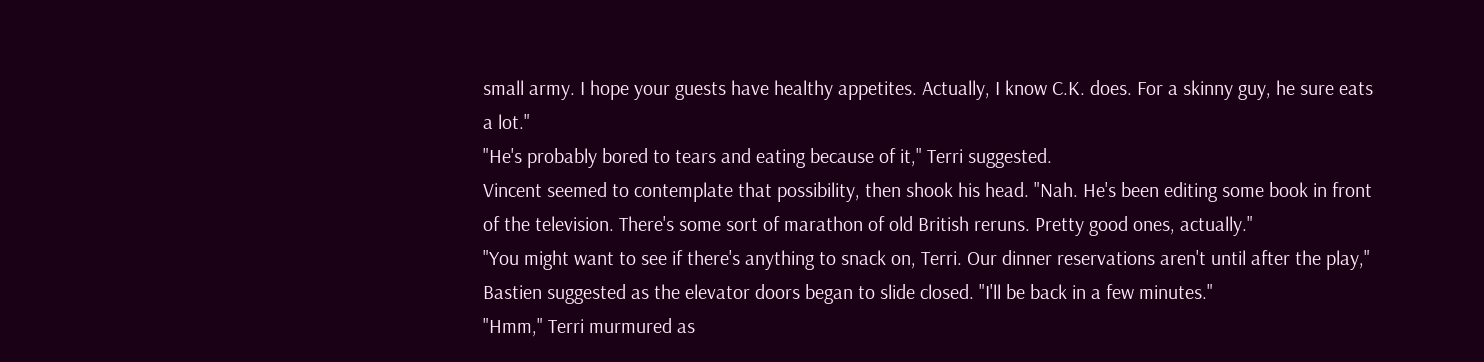small army. I hope your guests have healthy appetites. Actually, I know C.K. does. For a skinny guy, he sure eats a lot."
"He's probably bored to tears and eating because of it," Terri suggested.
Vincent seemed to contemplate that possibility, then shook his head. "Nah. He's been editing some book in front of the television. There's some sort of marathon of old British reruns. Pretty good ones, actually."
"You might want to see if there's anything to snack on, Terri. Our dinner reservations aren't until after the play," Bastien suggested as the elevator doors began to slide closed. "I'll be back in a few minutes."
"Hmm," Terri murmured as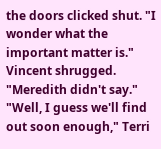the doors clicked shut. "I wonder what the important matter is."
Vincent shrugged. "Meredith didn't say."
"Well, I guess we'll find out soon enough," Terri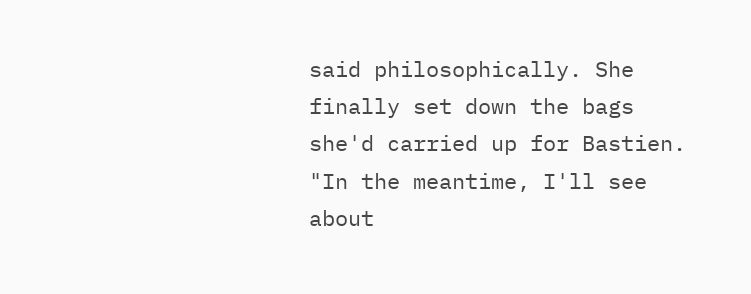said philosophically. She finally set down the bags she'd carried up for Bastien. "In the meantime, I'll see about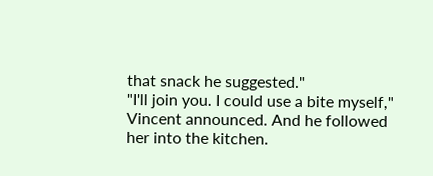that snack he suggested."
"I'll join you. I could use a bite myself," Vincent announced. And he followed her into the kitchen.